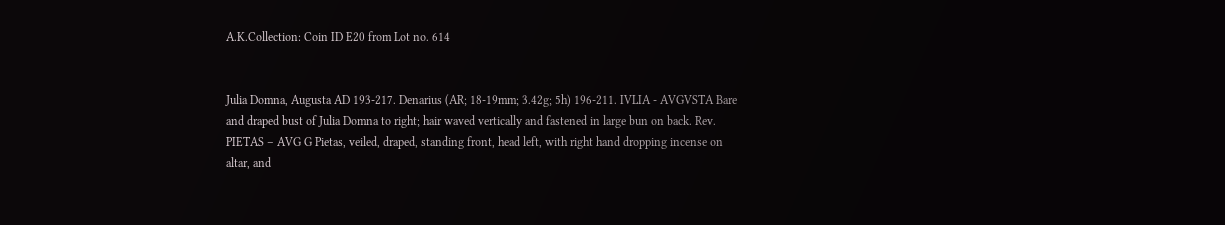A.K.Collection: Coin ID E20 from Lot no. 614


Julia Domna, Augusta AD 193-217. Denarius (AR; 18-19mm; 3.42g; 5h) 196-211. IVLIA - AVGVSTA Bare and draped bust of Julia Domna to right; hair waved vertically and fastened in large bun on back. Rev. PIETAS – AVG G Pietas, veiled, draped, standing front, head left, with right hand dropping incense on altar, and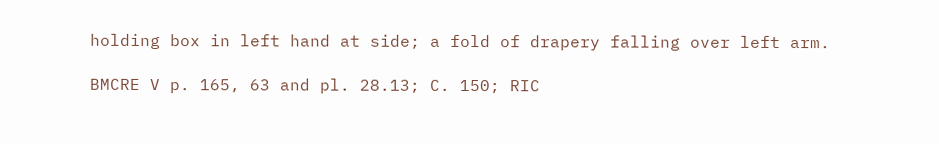holding box in left hand at side; a fold of drapery falling over left arm.

BMCRE V p. 165, 63 and pl. 28.13; C. 150; RIC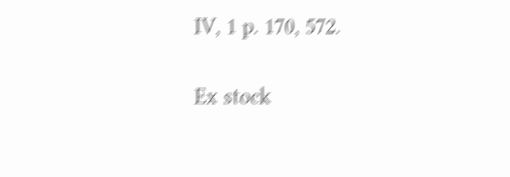IV, 1 p. 170, 572.

Ex stock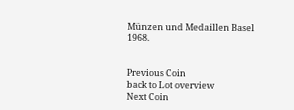Münzen und Medaillen Basel 1968.


Previous Coin
back to Lot overview
Next Coin